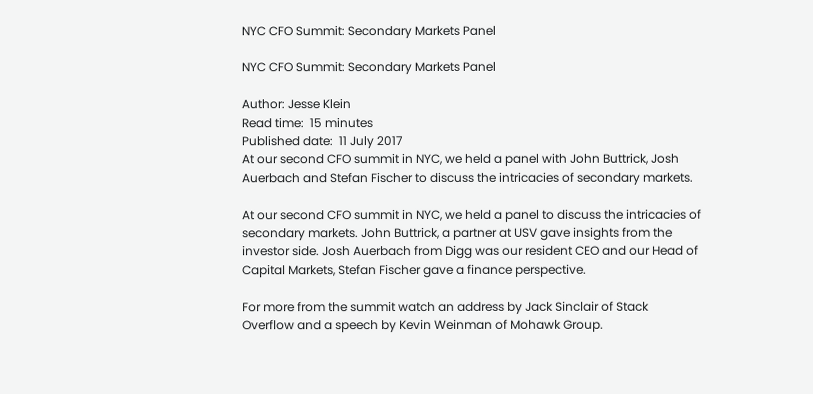NYC CFO Summit: Secondary Markets Panel

NYC CFO Summit: Secondary Markets Panel

Author: Jesse Klein
Read time:  15 minutes
Published date:  11 July 2017
At our second CFO summit in NYC, we held a panel with John Buttrick, Josh Auerbach and Stefan Fischer to discuss the intricacies of secondary markets.

At our second CFO summit in NYC, we held a panel to discuss the intricacies of secondary markets. John Buttrick, a partner at USV gave insights from the investor side. Josh Auerbach from Digg was our resident CEO and our Head of Capital Markets, Stefan Fischer gave a finance perspective.

For more from the summit watch an address by Jack Sinclair of Stack Overflow and a speech by Kevin Weinman of Mohawk Group.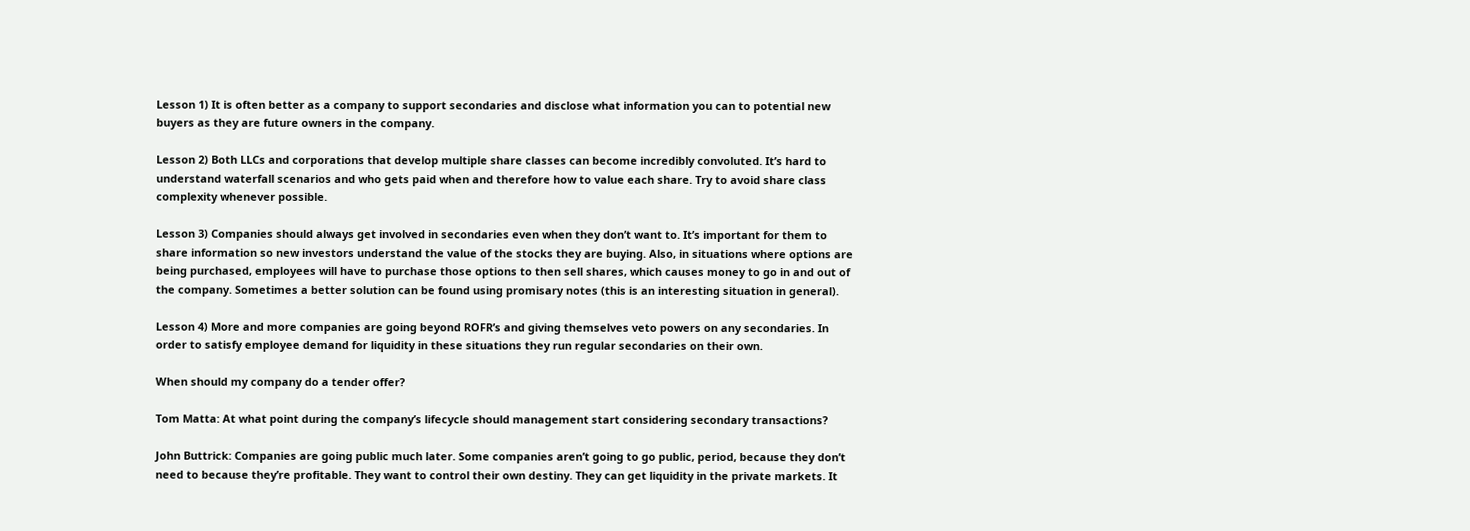Lesson 1) It is often better as a company to support secondaries and disclose what information you can to potential new buyers as they are future owners in the company.

Lesson 2) Both LLCs and corporations that develop multiple share classes can become incredibly convoluted. It’s hard to understand waterfall scenarios and who gets paid when and therefore how to value each share. Try to avoid share class complexity whenever possible.

Lesson 3) Companies should always get involved in secondaries even when they don’t want to. It’s important for them to share information so new investors understand the value of the stocks they are buying. Also, in situations where options are being purchased, employees will have to purchase those options to then sell shares, which causes money to go in and out of the company. Sometimes a better solution can be found using promisary notes (this is an interesting situation in general).

Lesson 4) More and more companies are going beyond ROFR’s and giving themselves veto powers on any secondaries. In order to satisfy employee demand for liquidity in these situations they run regular secondaries on their own.

When should my company do a tender offer?

Tom Matta: At what point during the company’s lifecycle should management start considering secondary transactions?

John Buttrick: Companies are going public much later. Some companies aren’t going to go public, period, because they don’t need to because they’re profitable. They want to control their own destiny. They can get liquidity in the private markets. It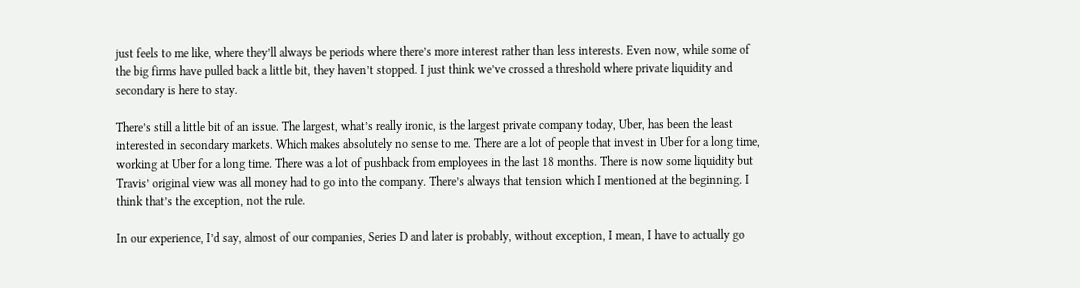just feels to me like, where they’ll always be periods where there’s more interest rather than less interests. Even now, while some of the big firms have pulled back a little bit, they haven’t stopped. I just think we’ve crossed a threshold where private liquidity and secondary is here to stay.

There’s still a little bit of an issue. The largest, what’s really ironic, is the largest private company today, Uber, has been the least interested in secondary markets. Which makes absolutely no sense to me. There are a lot of people that invest in Uber for a long time, working at Uber for a long time. There was a lot of pushback from employees in the last 18 months. There is now some liquidity but Travis’ original view was all money had to go into the company. There’s always that tension which I mentioned at the beginning. I think that’s the exception, not the rule.

In our experience, I’d say, almost of our companies, Series D and later is probably, without exception, I mean, I have to actually go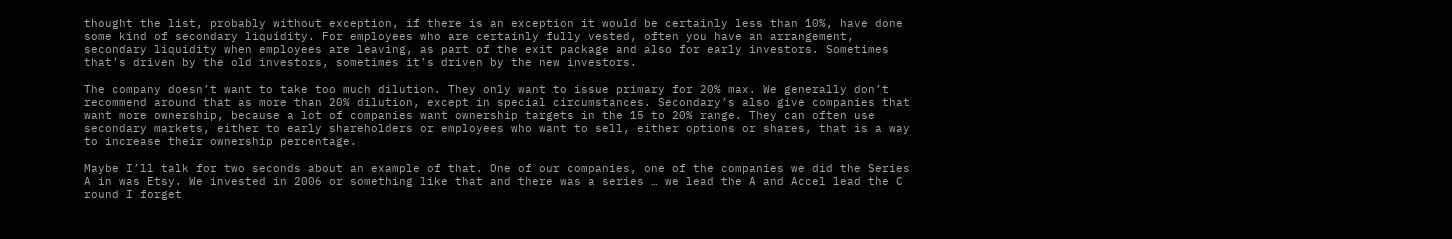thought the list, probably without exception, if there is an exception it would be certainly less than 10%, have done some kind of secondary liquidity. For employees who are certainly fully vested, often you have an arrangement, secondary liquidity when employees are leaving, as part of the exit package and also for early investors. Sometimes that’s driven by the old investors, sometimes it’s driven by the new investors.

The company doesn’t want to take too much dilution. They only want to issue primary for 20% max. We generally don’t recommend around that as more than 20% dilution, except in special circumstances. Secondary’s also give companies that want more ownership, because a lot of companies want ownership targets in the 15 to 20% range. They can often use secondary markets, either to early shareholders or employees who want to sell, either options or shares, that is a way to increase their ownership percentage.

Maybe I’ll talk for two seconds about an example of that. One of our companies, one of the companies we did the Series A in was Etsy. We invested in 2006 or something like that and there was a series … we lead the A and Accel lead the C round I forget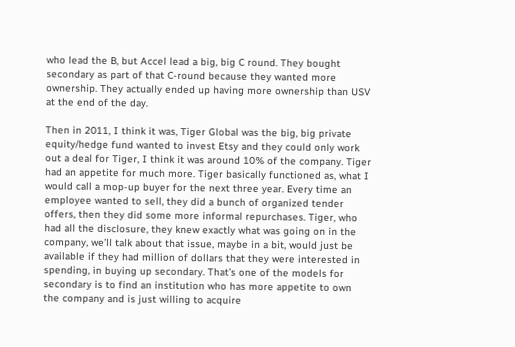who lead the B, but Accel lead a big, big C round. They bought secondary as part of that C-round because they wanted more ownership. They actually ended up having more ownership than USV at the end of the day.

Then in 2011, I think it was, Tiger Global was the big, big private equity/hedge fund wanted to invest Etsy and they could only work out a deal for Tiger, I think it was around 10% of the company. Tiger had an appetite for much more. Tiger basically functioned as, what I would call a mop-up buyer for the next three year. Every time an employee wanted to sell, they did a bunch of organized tender offers, then they did some more informal repurchases. Tiger, who had all the disclosure, they knew exactly what was going on in the company, we’ll talk about that issue, maybe in a bit, would just be available if they had million of dollars that they were interested in spending, in buying up secondary. That’s one of the models for secondary is to find an institution who has more appetite to own the company and is just willing to acquire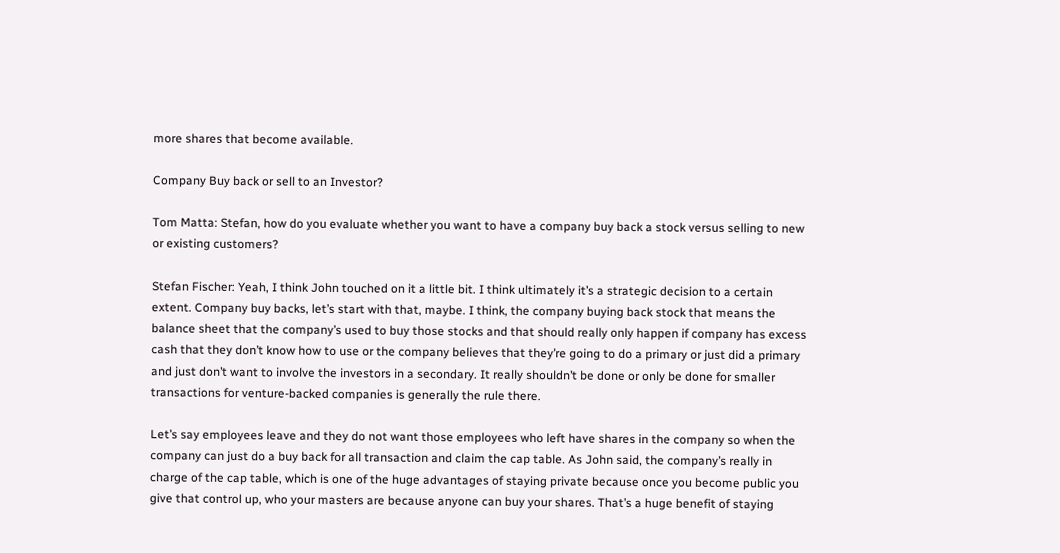more shares that become available.

Company Buy back or sell to an Investor?

Tom Matta: Stefan, how do you evaluate whether you want to have a company buy back a stock versus selling to new or existing customers?

Stefan Fischer: Yeah, I think John touched on it a little bit. I think ultimately it’s a strategic decision to a certain extent. Company buy backs, let’s start with that, maybe. I think, the company buying back stock that means the balance sheet that the company’s used to buy those stocks and that should really only happen if company has excess cash that they don’t know how to use or the company believes that they’re going to do a primary or just did a primary and just don’t want to involve the investors in a secondary. It really shouldn’t be done or only be done for smaller transactions for venture-backed companies is generally the rule there.

Let’s say employees leave and they do not want those employees who left have shares in the company so when the company can just do a buy back for all transaction and claim the cap table. As John said, the company’s really in charge of the cap table, which is one of the huge advantages of staying private because once you become public you give that control up, who your masters are because anyone can buy your shares. That’s a huge benefit of staying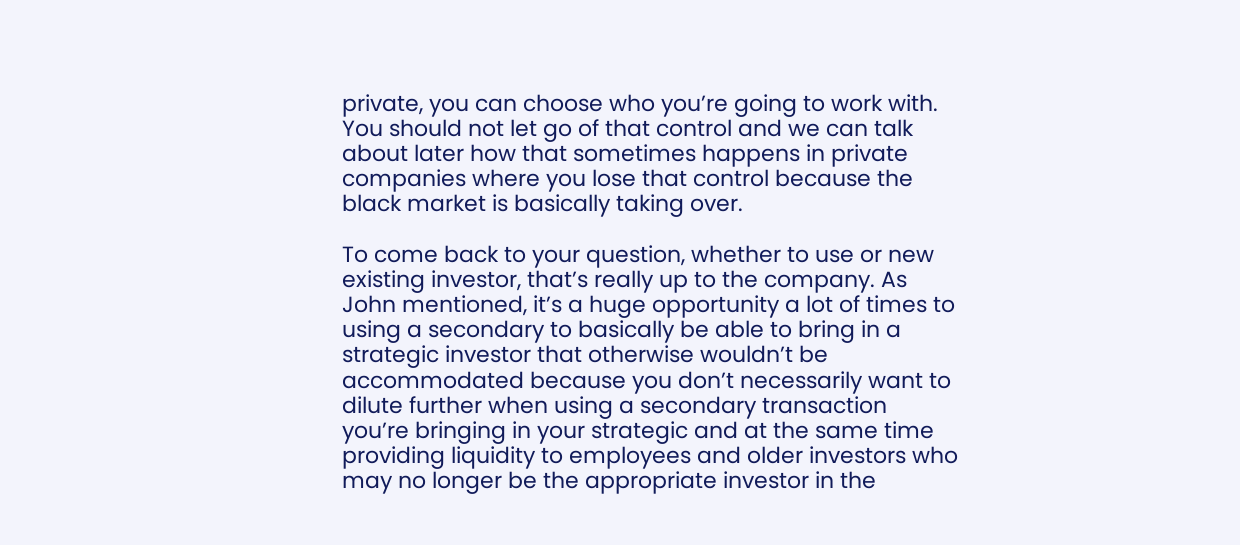private, you can choose who you’re going to work with. You should not let go of that control and we can talk about later how that sometimes happens in private companies where you lose that control because the black market is basically taking over.

To come back to your question, whether to use or new existing investor, that’s really up to the company. As John mentioned, it’s a huge opportunity a lot of times to using a secondary to basically be able to bring in a strategic investor that otherwise wouldn’t be accommodated because you don’t necessarily want to dilute further when using a secondary transaction you’re bringing in your strategic and at the same time providing liquidity to employees and older investors who may no longer be the appropriate investor in the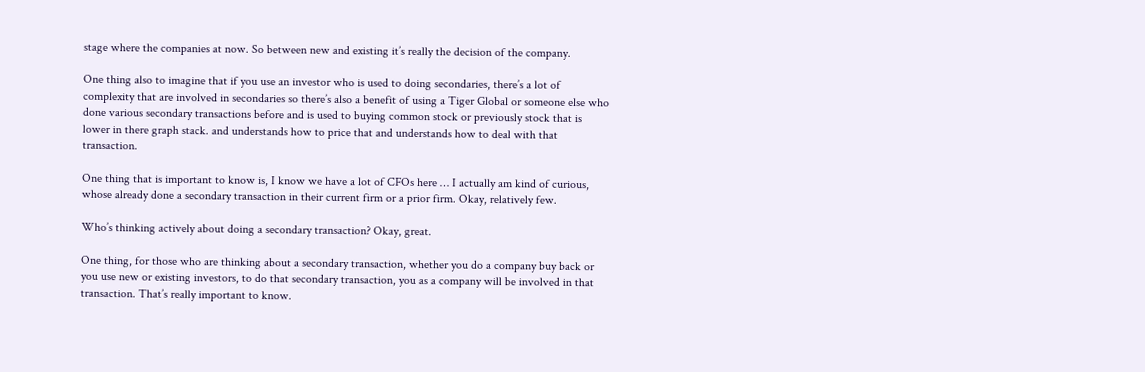stage where the companies at now. So between new and existing it’s really the decision of the company.

One thing also to imagine that if you use an investor who is used to doing secondaries, there’s a lot of complexity that are involved in secondaries so there’s also a benefit of using a Tiger Global or someone else who done various secondary transactions before and is used to buying common stock or previously stock that is lower in there graph stack. and understands how to price that and understands how to deal with that transaction.

One thing that is important to know is, I know we have a lot of CFOs here … I actually am kind of curious, whose already done a secondary transaction in their current firm or a prior firm. Okay, relatively few.

Who’s thinking actively about doing a secondary transaction? Okay, great.

One thing, for those who are thinking about a secondary transaction, whether you do a company buy back or you use new or existing investors, to do that secondary transaction, you as a company will be involved in that transaction. That’s really important to know.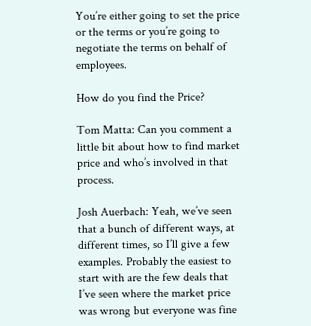You’re either going to set the price or the terms or you’re going to negotiate the terms on behalf of employees.

How do you find the Price?

Tom Matta: Can you comment a little bit about how to find market price and who’s involved in that process.

Josh Auerbach: Yeah, we’ve seen that a bunch of different ways, at different times, so I’ll give a few examples. Probably the easiest to start with are the few deals that I’ve seen where the market price was wrong but everyone was fine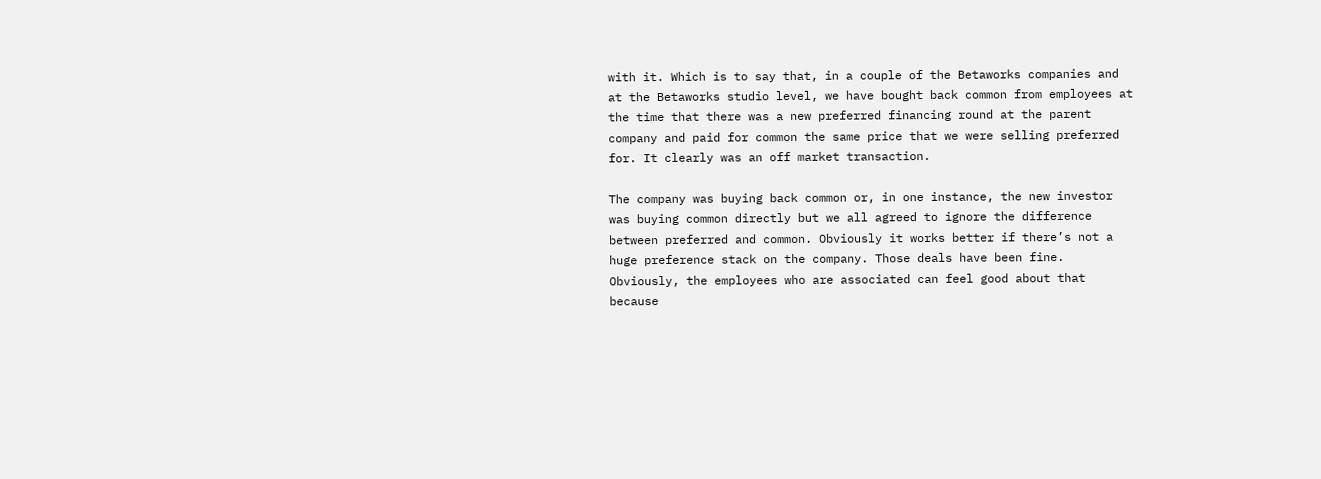with it. Which is to say that, in a couple of the Betaworks companies and at the Betaworks studio level, we have bought back common from employees at the time that there was a new preferred financing round at the parent company and paid for common the same price that we were selling preferred for. It clearly was an off market transaction.

The company was buying back common or, in one instance, the new investor was buying common directly but we all agreed to ignore the difference between preferred and common. Obviously it works better if there’s not a huge preference stack on the company. Those deals have been fine. Obviously, the employees who are associated can feel good about that because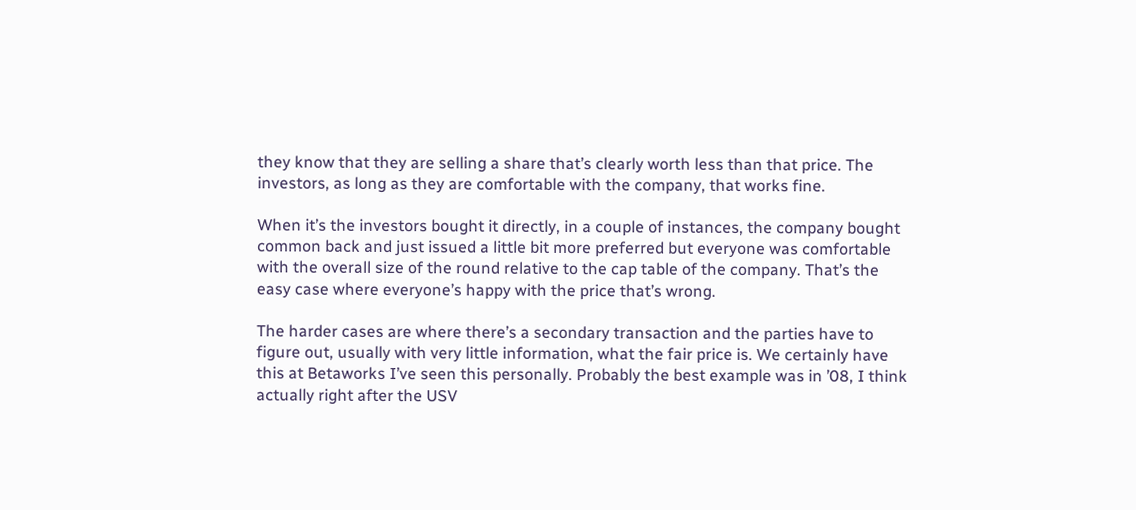they know that they are selling a share that’s clearly worth less than that price. The investors, as long as they are comfortable with the company, that works fine.

When it’s the investors bought it directly, in a couple of instances, the company bought common back and just issued a little bit more preferred but everyone was comfortable with the overall size of the round relative to the cap table of the company. That’s the easy case where everyone’s happy with the price that’s wrong.

The harder cases are where there’s a secondary transaction and the parties have to figure out, usually with very little information, what the fair price is. We certainly have this at Betaworks I’ve seen this personally. Probably the best example was in ’08, I think actually right after the USV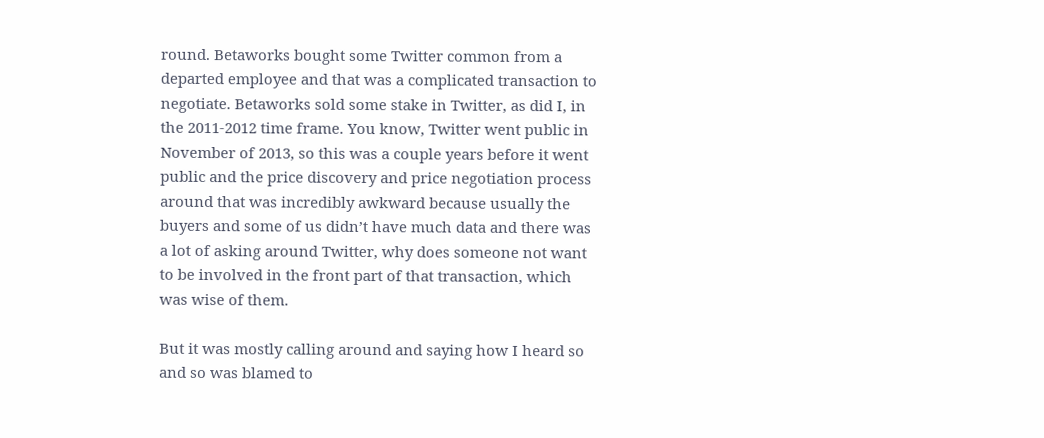round. Betaworks bought some Twitter common from a departed employee and that was a complicated transaction to negotiate. Betaworks sold some stake in Twitter, as did I, in the 2011-2012 time frame. You know, Twitter went public in November of 2013, so this was a couple years before it went public and the price discovery and price negotiation process around that was incredibly awkward because usually the buyers and some of us didn’t have much data and there was a lot of asking around Twitter, why does someone not want to be involved in the front part of that transaction, which was wise of them.

But it was mostly calling around and saying how I heard so and so was blamed to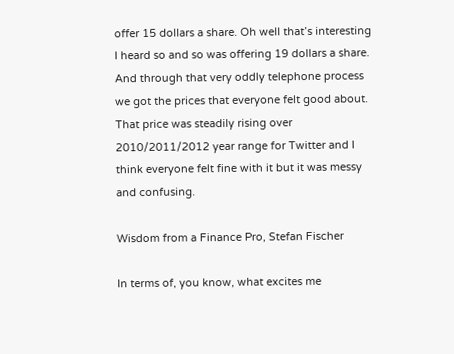offer 15 dollars a share. Oh well that’s interesting I heard so and so was offering 19 dollars a share. And through that very oddly telephone process we got the prices that everyone felt good about. That price was steadily rising over 2010/2011/2012 year range for Twitter and I think everyone felt fine with it but it was messy and confusing.

Wisdom from a Finance Pro, Stefan Fischer

In terms of, you know, what excites me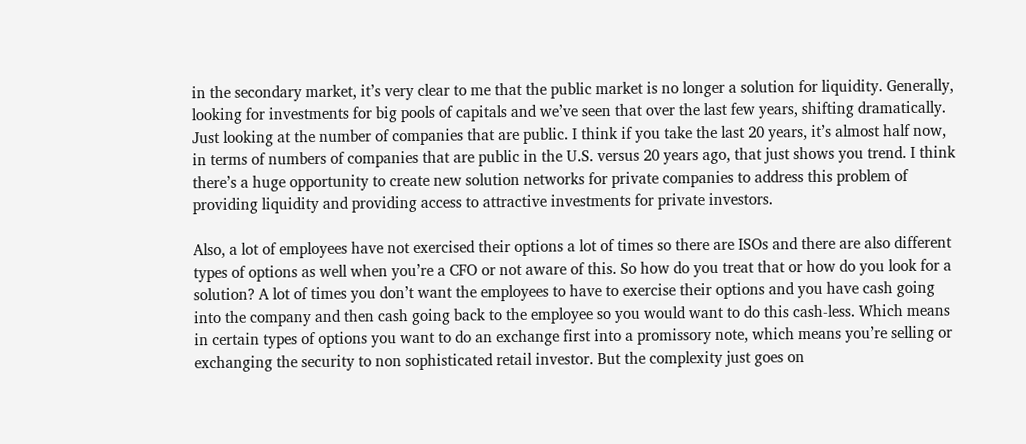in the secondary market, it’s very clear to me that the public market is no longer a solution for liquidity. Generally, looking for investments for big pools of capitals and we’ve seen that over the last few years, shifting dramatically. Just looking at the number of companies that are public. I think if you take the last 20 years, it’s almost half now, in terms of numbers of companies that are public in the U.S. versus 20 years ago, that just shows you trend. I think there’s a huge opportunity to create new solution networks for private companies to address this problem of providing liquidity and providing access to attractive investments for private investors.

Also, a lot of employees have not exercised their options a lot of times so there are ISOs and there are also different types of options as well when you’re a CFO or not aware of this. So how do you treat that or how do you look for a solution? A lot of times you don’t want the employees to have to exercise their options and you have cash going into the company and then cash going back to the employee so you would want to do this cash-less. Which means in certain types of options you want to do an exchange first into a promissory note, which means you’re selling or exchanging the security to non sophisticated retail investor. But the complexity just goes on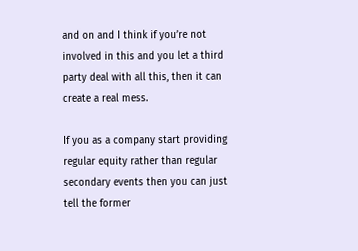and on and I think if you’re not involved in this and you let a third party deal with all this, then it can create a real mess.

If you as a company start providing regular equity rather than regular secondary events then you can just tell the former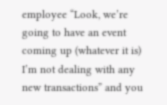employee “Look, we’re going to have an event coming up (whatever it is) I’m not dealing with any new transactions” and you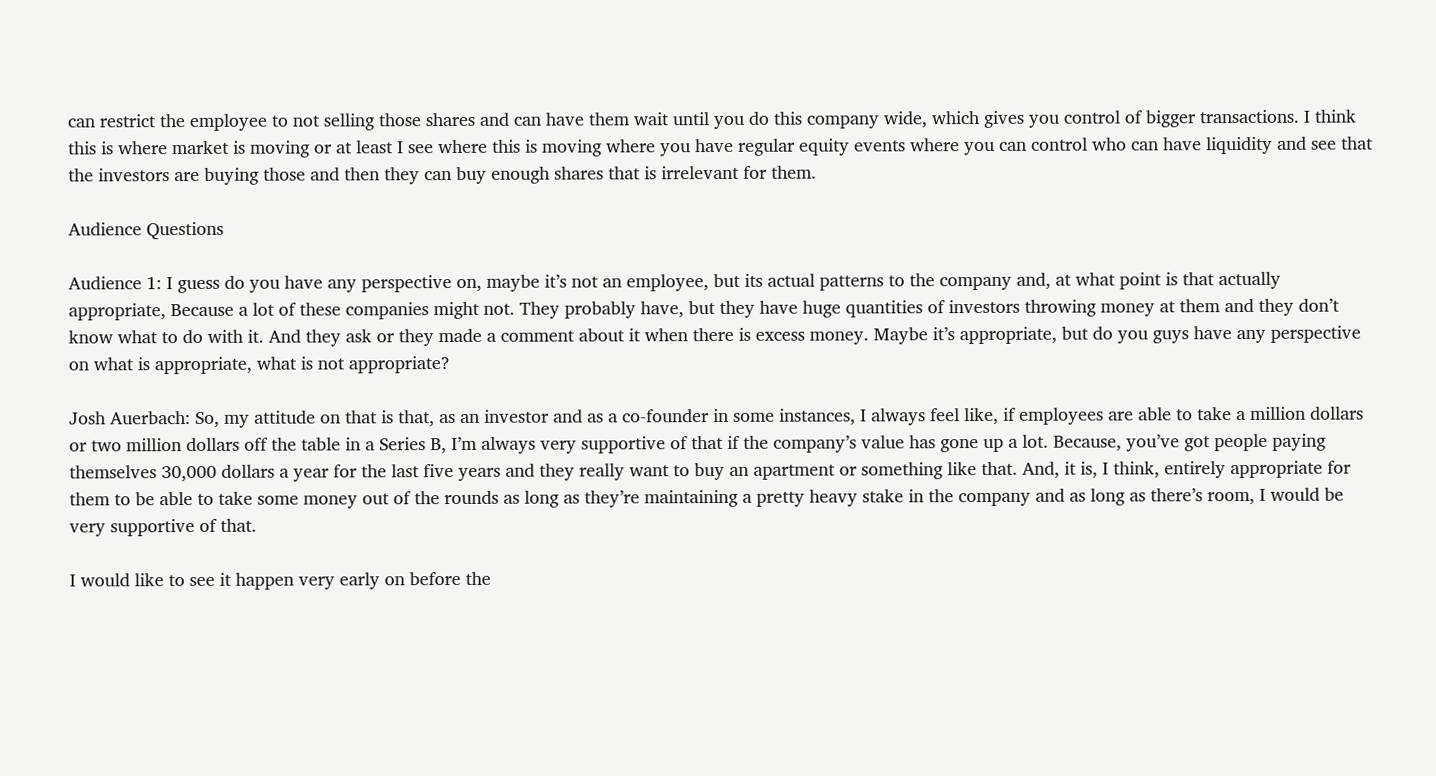can restrict the employee to not selling those shares and can have them wait until you do this company wide, which gives you control of bigger transactions. I think this is where market is moving or at least I see where this is moving where you have regular equity events where you can control who can have liquidity and see that the investors are buying those and then they can buy enough shares that is irrelevant for them.

Audience Questions

Audience 1: I guess do you have any perspective on, maybe it’s not an employee, but its actual patterns to the company and, at what point is that actually appropriate, Because a lot of these companies might not. They probably have, but they have huge quantities of investors throwing money at them and they don’t know what to do with it. And they ask or they made a comment about it when there is excess money. Maybe it’s appropriate, but do you guys have any perspective on what is appropriate, what is not appropriate?

Josh Auerbach: So, my attitude on that is that, as an investor and as a co-founder in some instances, I always feel like, if employees are able to take a million dollars or two million dollars off the table in a Series B, I’m always very supportive of that if the company’s value has gone up a lot. Because, you’ve got people paying themselves 30,000 dollars a year for the last five years and they really want to buy an apartment or something like that. And, it is, I think, entirely appropriate for them to be able to take some money out of the rounds as long as they’re maintaining a pretty heavy stake in the company and as long as there’s room, I would be very supportive of that.

I would like to see it happen very early on before the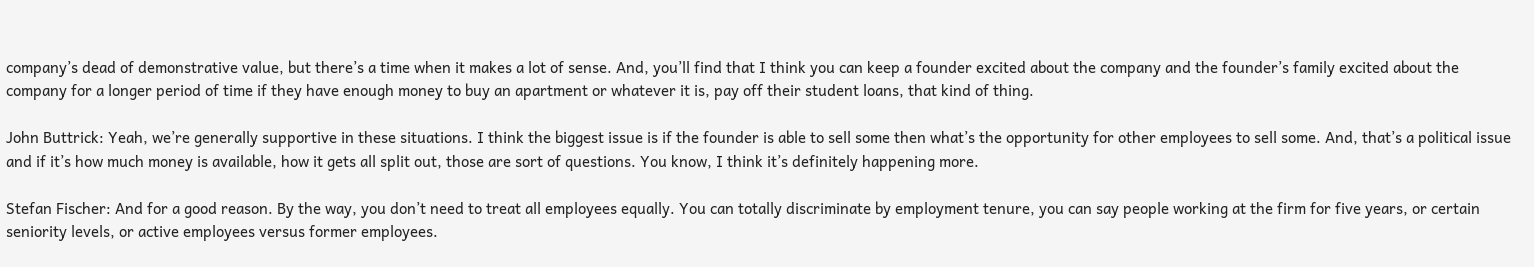company’s dead of demonstrative value, but there’s a time when it makes a lot of sense. And, you’ll find that I think you can keep a founder excited about the company and the founder’s family excited about the company for a longer period of time if they have enough money to buy an apartment or whatever it is, pay off their student loans, that kind of thing.

John Buttrick: Yeah, we’re generally supportive in these situations. I think the biggest issue is if the founder is able to sell some then what’s the opportunity for other employees to sell some. And, that’s a political issue and if it’s how much money is available, how it gets all split out, those are sort of questions. You know, I think it’s definitely happening more.

Stefan Fischer: And for a good reason. By the way, you don’t need to treat all employees equally. You can totally discriminate by employment tenure, you can say people working at the firm for five years, or certain seniority levels, or active employees versus former employees.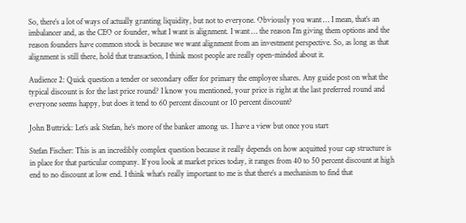So, there’s a lot of ways of actually granting liquidity, but not to everyone. Obviously you want … I mean, that’s an imbalancer and, as the CEO or founder, what I want is alignment. I want … the reason I’m giving them options and the reason founders have common stock is because we want alignment from an investment perspective. So, as long as that alignment is still there, hold that transaction, I think most people are really open-minded about it.

Audience 2: Quick question a tender or secondary offer for primary the employee shares. Any guide post on what the typical discount is for the last price round? I know you mentioned, your price is right at the last preferred round and everyone seems happy, but does it tend to 60 percent discount or 10 percent discount?

John Buttrick: Let’s ask Stefan, he’s more of the banker among us. I have a view but once you start

Stefan Fischer: This is an incredibly complex question because it really depends on how acquitted your cap structure is in place for that particular company. If you look at market prices today, it ranges from 40 to 50 percent discount at high end to no discount at low end. I think what’s really important to me is that there’s a mechanism to find that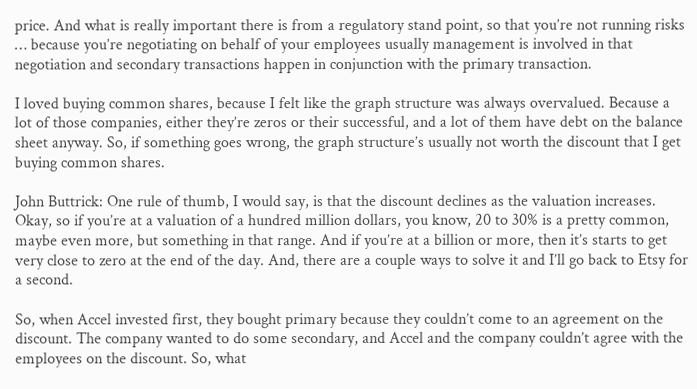price. And what is really important there is from a regulatory stand point, so that you’re not running risks … because you’re negotiating on behalf of your employees usually management is involved in that negotiation and secondary transactions happen in conjunction with the primary transaction.

I loved buying common shares, because I felt like the graph structure was always overvalued. Because a lot of those companies, either they’re zeros or their successful, and a lot of them have debt on the balance sheet anyway. So, if something goes wrong, the graph structure’s usually not worth the discount that I get buying common shares.

John Buttrick: One rule of thumb, I would say, is that the discount declines as the valuation increases. Okay, so if you’re at a valuation of a hundred million dollars, you know, 20 to 30% is a pretty common, maybe even more, but something in that range. And if you’re at a billion or more, then it’s starts to get very close to zero at the end of the day. And, there are a couple ways to solve it and I’ll go back to Etsy for a second.

So, when Accel invested first, they bought primary because they couldn’t come to an agreement on the discount. The company wanted to do some secondary, and Accel and the company couldn’t agree with the employees on the discount. So, what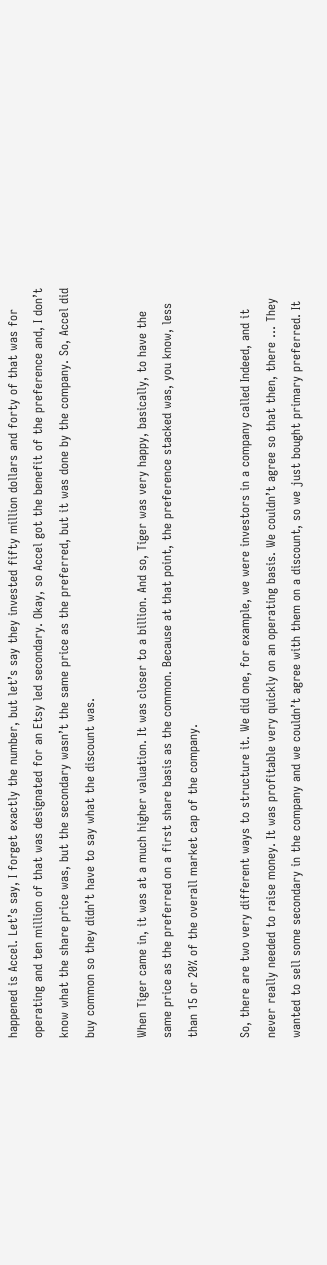happened is Accel. Let’s say, I forget exactly the number, but let’s say they invested fifty million dollars and forty of that was for operating and ten million of that was designated for an Etsy led secondary. Okay, so Accel got the benefit of the preference and, I don’t know what the share price was, but the secondary wasn’t the same price as the preferred, but it was done by the company. So, Accel did buy common so they didn’t have to say what the discount was.

When Tiger came in, it was at a much higher valuation. It was closer to a billion. And so, Tiger was very happy, basically, to have the same price as the preferred on a first share basis as the common. Because at that point, the preference stacked was, you know, less than 15 or 20% of the overall market cap of the company.

So, there are two very different ways to structure it. We did one, for example, we were investors in a company called Indeed, and it never really needed to raise money. It was profitable very quickly on an operating basis. We couldn’t agree so that then, there … They wanted to sell some secondary in the company and we couldn’t agree with them on a discount, so we just bought primary preferred. It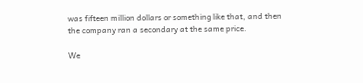was fifteen million dollars or something like that, and then the company ran a secondary at the same price.

We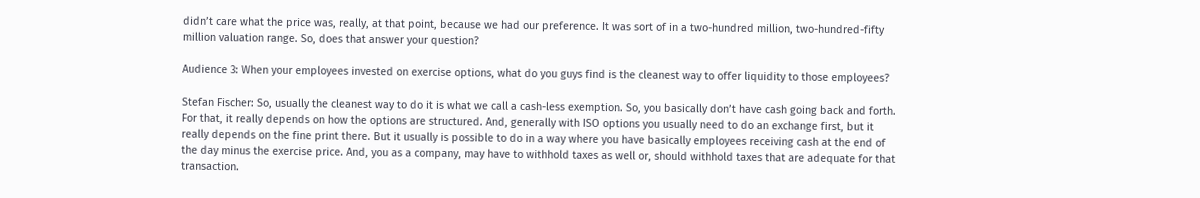didn’t care what the price was, really, at that point, because we had our preference. It was sort of in a two-hundred million, two-hundred-fifty million valuation range. So, does that answer your question?

Audience 3: When your employees invested on exercise options, what do you guys find is the cleanest way to offer liquidity to those employees?

Stefan Fischer: So, usually the cleanest way to do it is what we call a cash-less exemption. So, you basically don’t have cash going back and forth. For that, it really depends on how the options are structured. And, generally with ISO options you usually need to do an exchange first, but it really depends on the fine print there. But it usually is possible to do in a way where you have basically employees receiving cash at the end of the day minus the exercise price. And, you as a company, may have to withhold taxes as well or, should withhold taxes that are adequate for that transaction.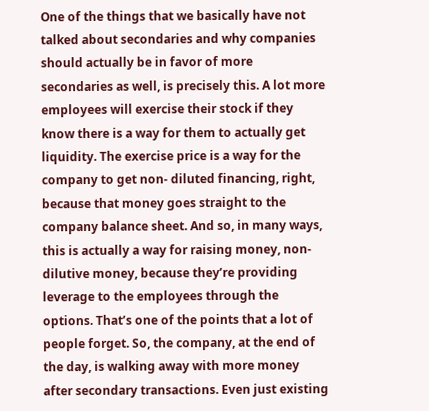One of the things that we basically have not talked about secondaries and why companies should actually be in favor of more secondaries as well, is precisely this. A lot more employees will exercise their stock if they know there is a way for them to actually get liquidity. The exercise price is a way for the company to get non- diluted financing, right, because that money goes straight to the company balance sheet. And so, in many ways, this is actually a way for raising money, non-dilutive money, because they’re providing leverage to the employees through the options. That’s one of the points that a lot of people forget. So, the company, at the end of the day, is walking away with more money after secondary transactions. Even just existing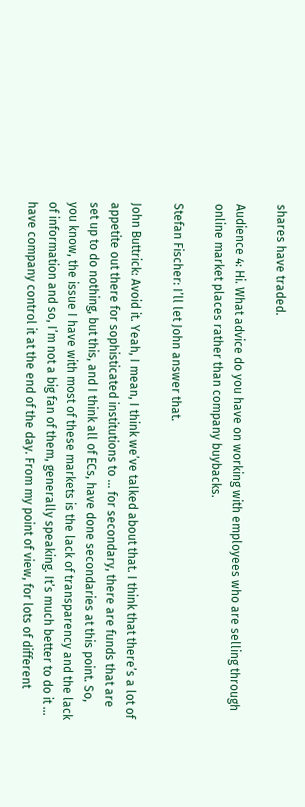shares have traded.

Audience 4: Hi. What advice do you have on working with employees who are selling through online market places rather than company buybacks.

Stefan Fischer: I’ll let John answer that.

John Buttrick: Avoid it. Yeah, I mean, I think we’ve talked about that. I think that there’s a lot of appetite out there for sophisticated institutions to … for secondary, there are funds that are set up to do nothing, but this, and I think all of ECs, have done secondaries at this point. So, you know, the issue I have with most of these markets is the lack of transparency and the lack of information and so, I’m not a big fan of them, generally speaking. It’s much better to do it … have company control it at the end of the day. From my point of view, for lots of different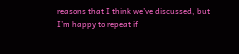reasons that I think we’ve discussed, but I’m happy to repeat if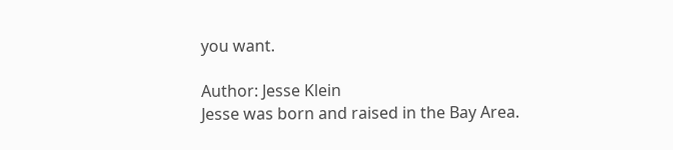you want.

Author: Jesse Klein
Jesse was born and raised in the Bay Area.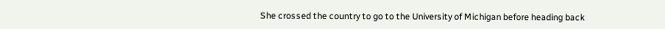She crossed the country to go to the University of Michigan before heading back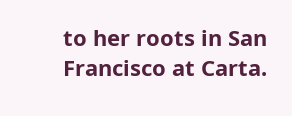to her roots in San Francisco at Carta.